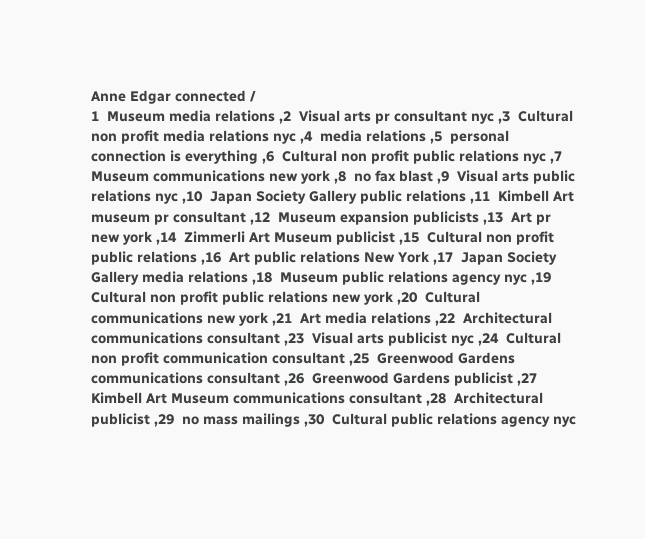Anne Edgar connected /
1  Museum media relations ,2  Visual arts pr consultant nyc ,3  Cultural non profit media relations nyc ,4  media relations ,5  personal connection is everything ,6  Cultural non profit public relations nyc ,7  Museum communications new york ,8  no fax blast ,9  Visual arts public relations nyc ,10  Japan Society Gallery public relations ,11  Kimbell Art museum pr consultant ,12  Museum expansion publicists ,13  Art pr new york ,14  Zimmerli Art Museum publicist ,15  Cultural non profit public relations ,16  Art public relations New York ,17  Japan Society Gallery media relations ,18  Museum public relations agency nyc ,19  Cultural non profit public relations new york ,20  Cultural communications new york ,21  Art media relations ,22  Architectural communications consultant ,23  Visual arts publicist nyc ,24  Cultural non profit communication consultant ,25  Greenwood Gardens communications consultant ,26  Greenwood Gardens publicist ,27  Kimbell Art Museum communications consultant ,28  Architectural publicist ,29  no mass mailings ,30  Cultural public relations agency nyc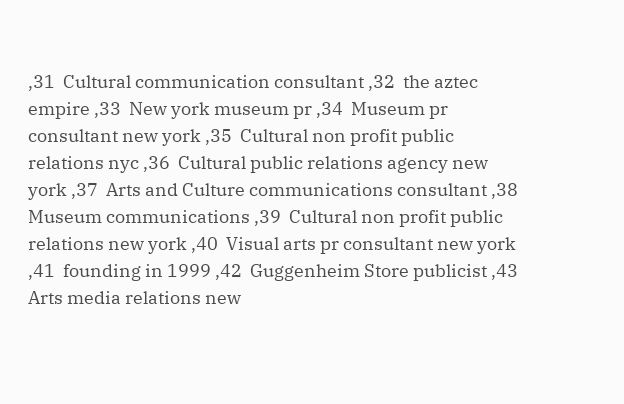,31  Cultural communication consultant ,32  the aztec empire ,33  New york museum pr ,34  Museum pr consultant new york ,35  Cultural non profit public relations nyc ,36  Cultural public relations agency new york ,37  Arts and Culture communications consultant ,38  Museum communications ,39  Cultural non profit public relations new york ,40  Visual arts pr consultant new york ,41  founding in 1999 ,42  Guggenheim Store publicist ,43  Arts media relations new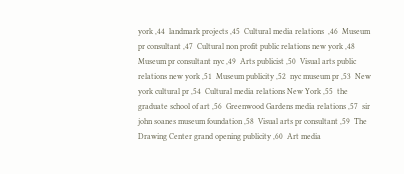york ,44  landmark projects ,45  Cultural media relations  ,46  Museum pr consultant ,47  Cultural non profit public relations new york ,48  Museum pr consultant nyc ,49  Arts publicist ,50  Visual arts public relations new york ,51  Museum publicity ,52  nyc museum pr ,53  New york cultural pr ,54  Cultural media relations New York ,55  the graduate school of art ,56  Greenwood Gardens media relations ,57  sir john soanes museum foundation ,58  Visual arts pr consultant ,59  The Drawing Center grand opening publicity ,60  Art media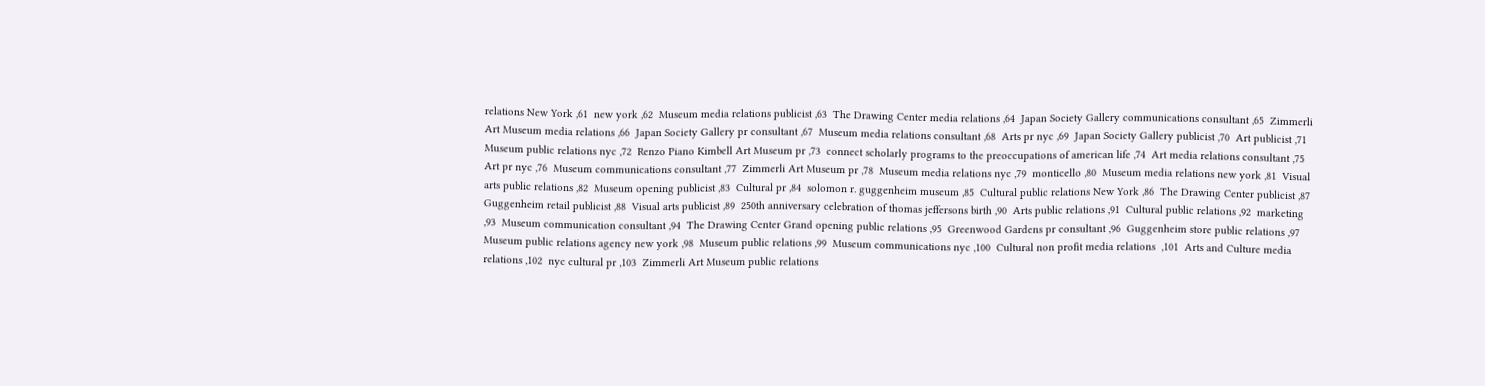relations New York ,61  new york ,62  Museum media relations publicist ,63  The Drawing Center media relations ,64  Japan Society Gallery communications consultant ,65  Zimmerli Art Museum media relations ,66  Japan Society Gallery pr consultant ,67  Museum media relations consultant ,68  Arts pr nyc ,69  Japan Society Gallery publicist ,70  Art publicist ,71  Museum public relations nyc ,72  Renzo Piano Kimbell Art Museum pr ,73  connect scholarly programs to the preoccupations of american life ,74  Art media relations consultant ,75  Art pr nyc ,76  Museum communications consultant ,77  Zimmerli Art Museum pr ,78  Museum media relations nyc ,79  monticello ,80  Museum media relations new york ,81  Visual arts public relations ,82  Museum opening publicist ,83  Cultural pr ,84  solomon r. guggenheim museum ,85  Cultural public relations New York ,86  The Drawing Center publicist ,87  Guggenheim retail publicist ,88  Visual arts publicist ,89  250th anniversary celebration of thomas jeffersons birth ,90  Arts public relations ,91  Cultural public relations ,92  marketing ,93  Museum communication consultant ,94  The Drawing Center Grand opening public relations ,95  Greenwood Gardens pr consultant ,96  Guggenheim store public relations ,97  Museum public relations agency new york ,98  Museum public relations ,99  Museum communications nyc ,100  Cultural non profit media relations  ,101  Arts and Culture media relations ,102  nyc cultural pr ,103  Zimmerli Art Museum public relations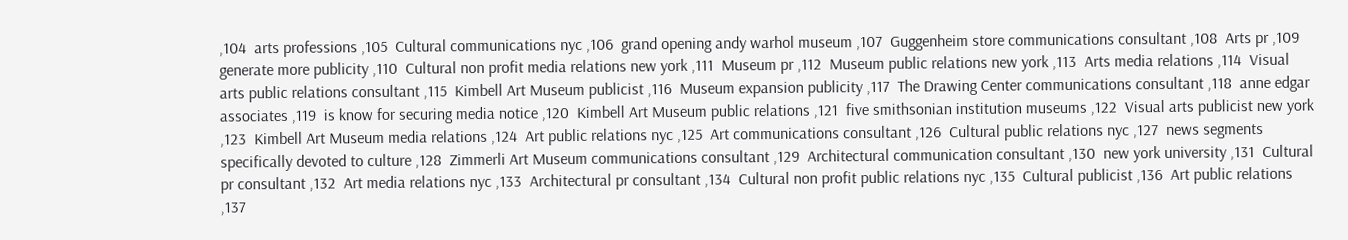,104  arts professions ,105  Cultural communications nyc ,106  grand opening andy warhol museum ,107  Guggenheim store communications consultant ,108  Arts pr ,109  generate more publicity ,110  Cultural non profit media relations new york ,111  Museum pr ,112  Museum public relations new york ,113  Arts media relations ,114  Visual arts public relations consultant ,115  Kimbell Art Museum publicist ,116  Museum expansion publicity ,117  The Drawing Center communications consultant ,118  anne edgar associates ,119  is know for securing media notice ,120  Kimbell Art Museum public relations ,121  five smithsonian institution museums ,122  Visual arts publicist new york ,123  Kimbell Art Museum media relations ,124  Art public relations nyc ,125  Art communications consultant ,126  Cultural public relations nyc ,127  news segments specifically devoted to culture ,128  Zimmerli Art Museum communications consultant ,129  Architectural communication consultant ,130  new york university ,131  Cultural pr consultant ,132  Art media relations nyc ,133  Architectural pr consultant ,134  Cultural non profit public relations nyc ,135  Cultural publicist ,136  Art public relations ,137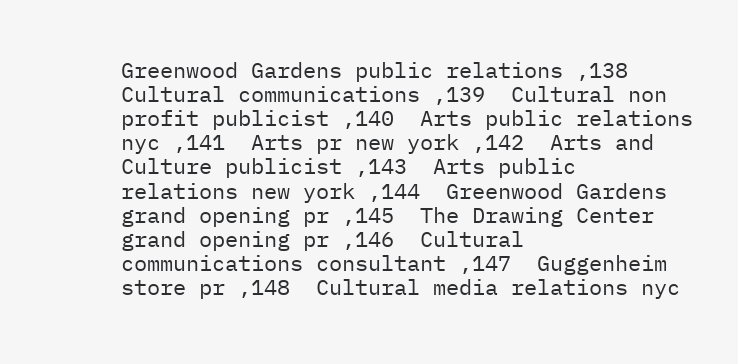Greenwood Gardens public relations ,138  Cultural communications ,139  Cultural non profit publicist ,140  Arts public relations nyc ,141  Arts pr new york ,142  Arts and Culture publicist ,143  Arts public relations new york ,144  Greenwood Gardens grand opening pr ,145  The Drawing Center grand opening pr ,146  Cultural communications consultant ,147  Guggenheim store pr ,148  Cultural media relations nyc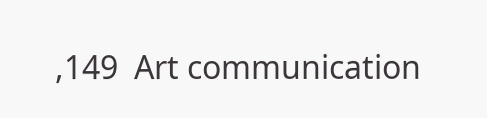,149  Art communication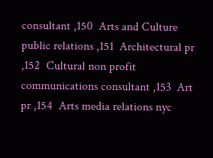consultant ,150  Arts and Culture public relations ,151  Architectural pr ,152  Cultural non profit communications consultant ,153  Art pr ,154  Arts media relations nyc